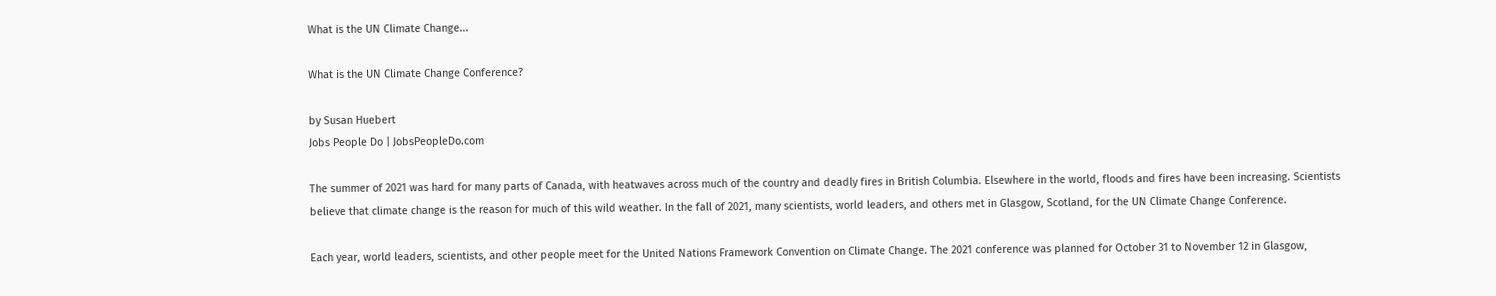What is the UN Climate Change...

What is the UN Climate Change Conference?

by Susan Huebert
Jobs People Do | JobsPeopleDo.com

The summer of 2021 was hard for many parts of Canada, with heatwaves across much of the country and deadly fires in British Columbia. Elsewhere in the world, floods and fires have been increasing. Scientists believe that climate change is the reason for much of this wild weather. In the fall of 2021, many scientists, world leaders, and others met in Glasgow, Scotland, for the UN Climate Change Conference.

Each year, world leaders, scientists, and other people meet for the United Nations Framework Convention on Climate Change. The 2021 conference was planned for October 31 to November 12 in Glasgow,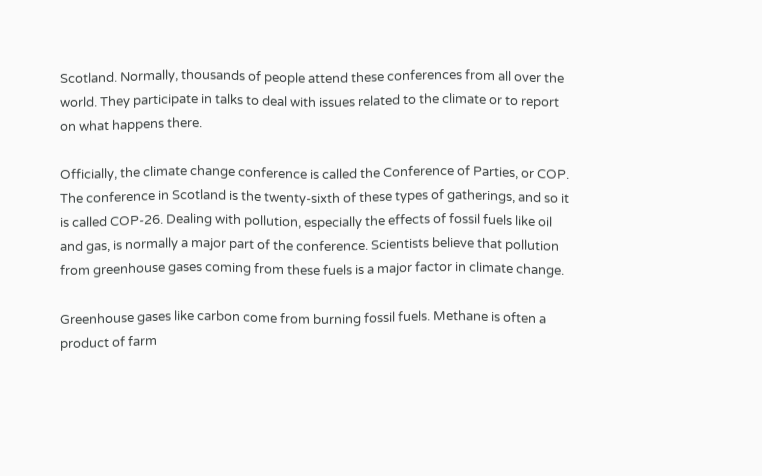Scotland. Normally, thousands of people attend these conferences from all over the world. They participate in talks to deal with issues related to the climate or to report on what happens there.

Officially, the climate change conference is called the Conference of Parties, or COP. The conference in Scotland is the twenty-sixth of these types of gatherings, and so it is called COP-26. Dealing with pollution, especially the effects of fossil fuels like oil and gas, is normally a major part of the conference. Scientists believe that pollution from greenhouse gases coming from these fuels is a major factor in climate change.

Greenhouse gases like carbon come from burning fossil fuels. Methane is often a product of farm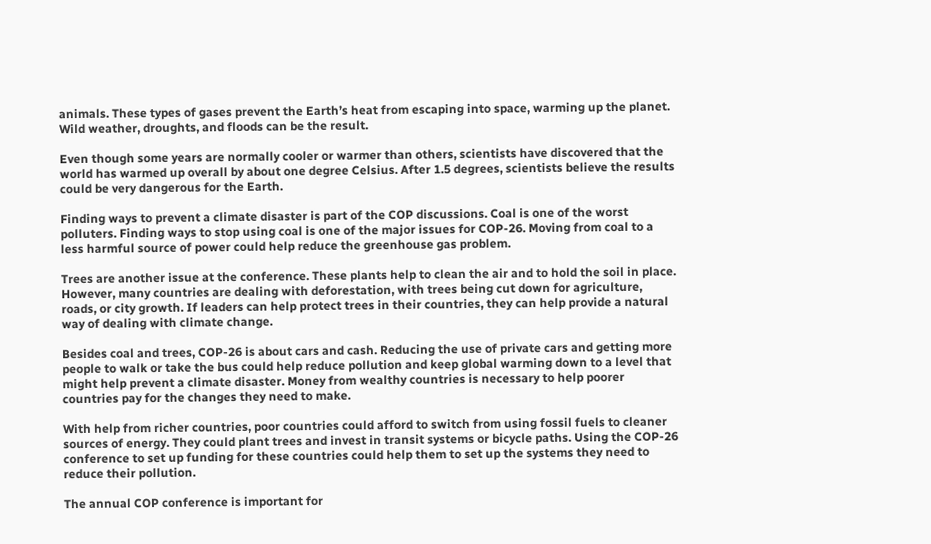animals. These types of gases prevent the Earth’s heat from escaping into space, warming up the planet. Wild weather, droughts, and floods can be the result.

Even though some years are normally cooler or warmer than others, scientists have discovered that the world has warmed up overall by about one degree Celsius. After 1.5 degrees, scientists believe the results could be very dangerous for the Earth.

Finding ways to prevent a climate disaster is part of the COP discussions. Coal is one of the worst polluters. Finding ways to stop using coal is one of the major issues for COP-26. Moving from coal to a less harmful source of power could help reduce the greenhouse gas problem.

Trees are another issue at the conference. These plants help to clean the air and to hold the soil in place. However, many countries are dealing with deforestation, with trees being cut down for agriculture, roads, or city growth. If leaders can help protect trees in their countries, they can help provide a natural way of dealing with climate change.

Besides coal and trees, COP-26 is about cars and cash. Reducing the use of private cars and getting more people to walk or take the bus could help reduce pollution and keep global warming down to a level that might help prevent a climate disaster. Money from wealthy countries is necessary to help poorer countries pay for the changes they need to make.

With help from richer countries, poor countries could afford to switch from using fossil fuels to cleaner sources of energy. They could plant trees and invest in transit systems or bicycle paths. Using the COP-26 conference to set up funding for these countries could help them to set up the systems they need to reduce their pollution.

The annual COP conference is important for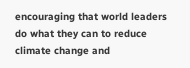encouraging that world leaders do what they can to reduce climate change and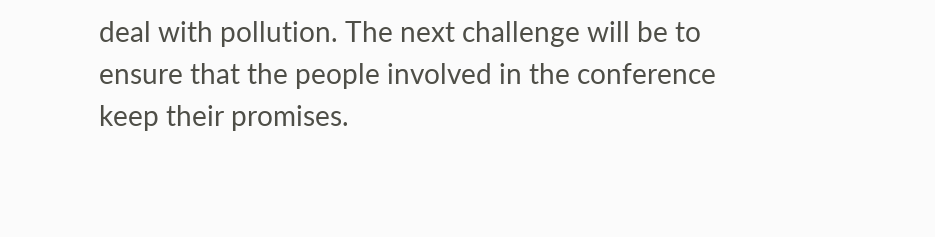deal with pollution. The next challenge will be to ensure that the people involved in the conference keep their promises.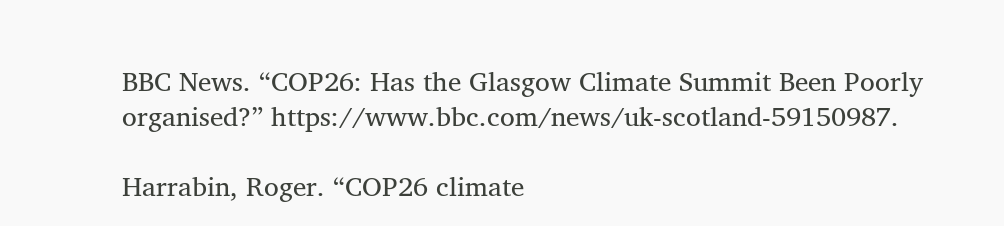BBC News. “COP26: Has the Glasgow Climate Summit Been Poorly organised?” https://www.bbc.com/news/uk-scotland-59150987.

Harrabin, Roger. “COP26 climate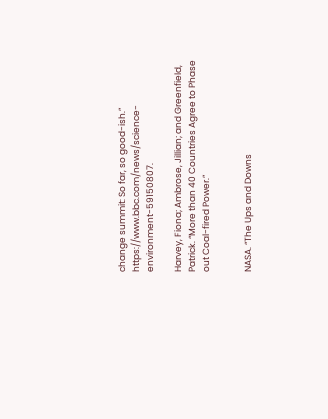change summit: So far, so good-ish.” https://www.bbc.com/news/science-environment-59150807.

Harvey, Fiona; Ambrose, Jillian; and Greenfield, Patrick. “More than 40 Countries Agree to Phase out Coal-fired Power.”


NASA. “The Ups and Downs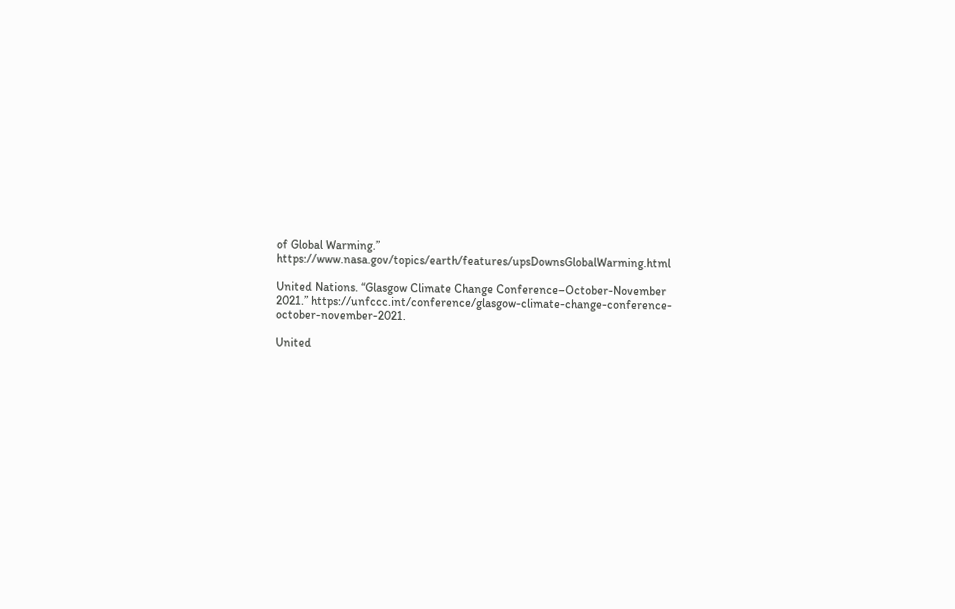of Global Warming.” https://www.nasa.gov/topics/earth/features/upsDownsGlobalWarming.html

United Nations. “Glasgow Climate Change Conference–October-November 2021.” https://unfccc.int/conference/glasgow-climate-change-conference-october-november-2021.

United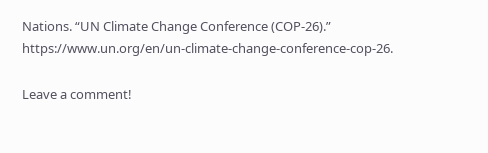Nations. “UN Climate Change Conference (COP-26).” https://www.un.org/en/un-climate-change-conference-cop-26.

Leave a comment!